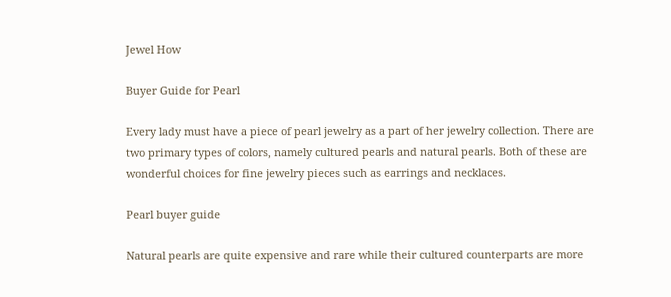Jewel How

Buyer Guide for Pearl

Every lady must have a piece of pearl jewelry as a part of her jewelry collection. There are two primary types of colors, namely cultured pearls and natural pearls. Both of these are wonderful choices for fine jewelry pieces such as earrings and necklaces.

Pearl buyer guide

Natural pearls are quite expensive and rare while their cultured counterparts are more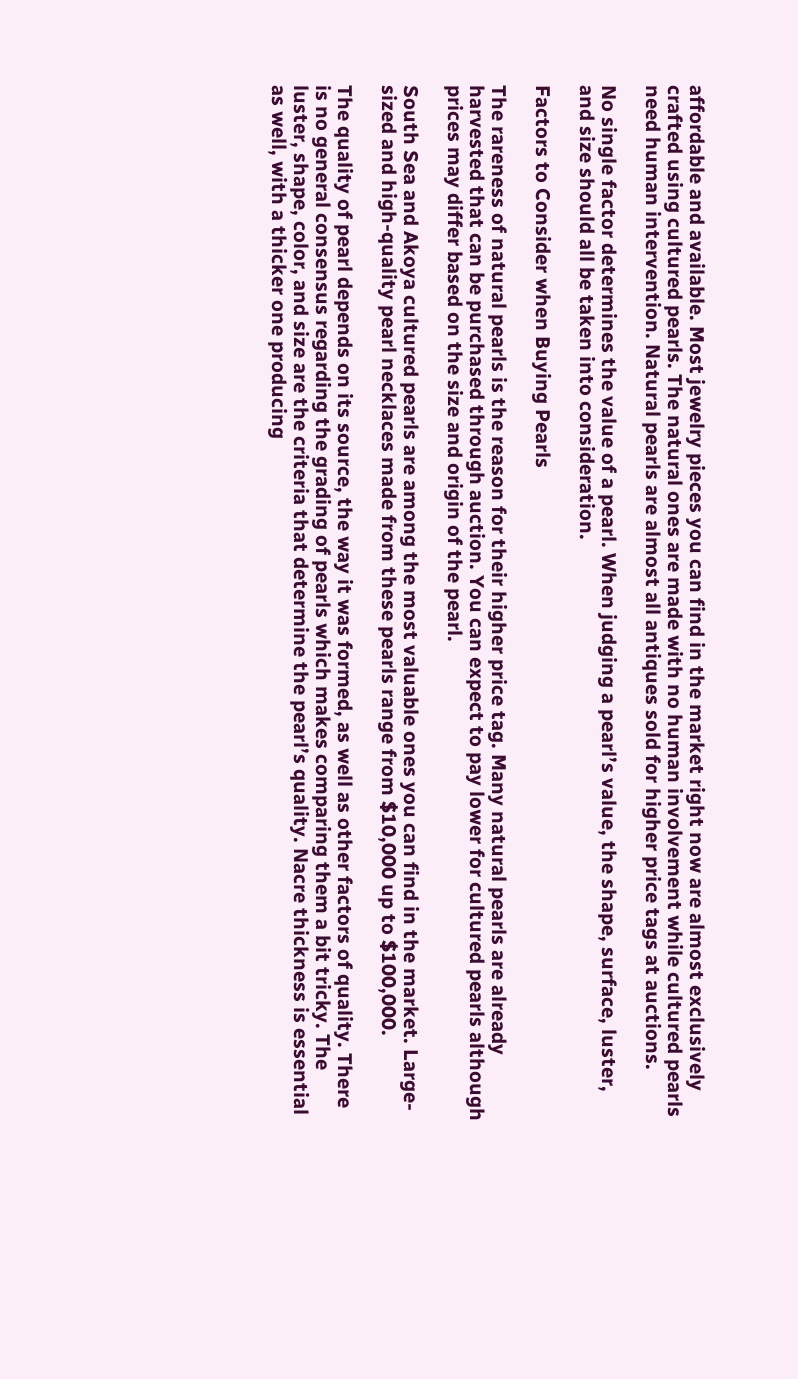affordable and available. Most jewelry pieces you can find in the market right now are almost exclusively crafted using cultured pearls. The natural ones are made with no human involvement while cultured pearls need human intervention. Natural pearls are almost all antiques sold for higher price tags at auctions.

No single factor determines the value of a pearl. When judging a pearl’s value, the shape, surface, luster, and size should all be taken into consideration.

Factors to Consider when Buying Pearls

The rareness of natural pearls is the reason for their higher price tag. Many natural pearls are already harvested that can be purchased through auction. You can expect to pay lower for cultured pearls although prices may differ based on the size and origin of the pearl.

South Sea and Akoya cultured pearls are among the most valuable ones you can find in the market. Large-sized and high-quality pearl necklaces made from these pearls range from $10,000 up to $100,000.

The quality of pearl depends on its source, the way it was formed, as well as other factors of quality. There is no general consensus regarding the grading of pearls which makes comparing them a bit tricky. The luster, shape, color, and size are the criteria that determine the pearl’s quality. Nacre thickness is essential as well, with a thicker one producing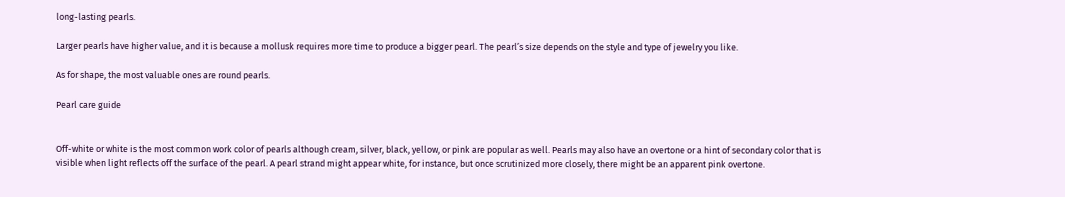long-lasting pearls.

Larger pearls have higher value, and it is because a mollusk requires more time to produce a bigger pearl. The pearl’s size depends on the style and type of jewelry you like.

As for shape, the most valuable ones are round pearls.

Pearl care guide


Off-white or white is the most common work color of pearls although cream, silver, black, yellow, or pink are popular as well. Pearls may also have an overtone or a hint of secondary color that is visible when light reflects off the surface of the pearl. A pearl strand might appear white, for instance, but once scrutinized more closely, there might be an apparent pink overtone.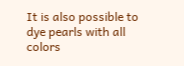It is also possible to dye pearls with all colors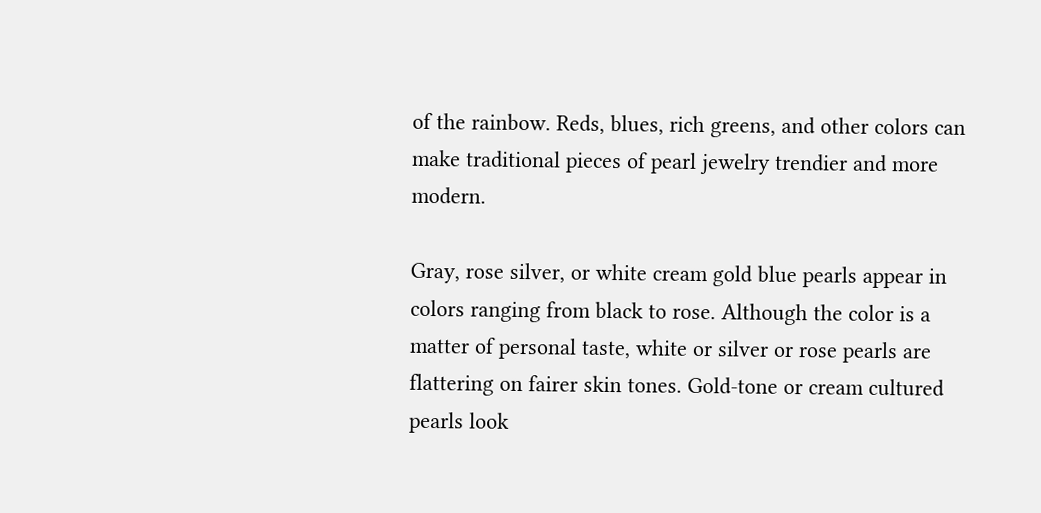of the rainbow. Reds, blues, rich greens, and other colors can make traditional pieces of pearl jewelry trendier and more modern.

Gray, rose silver, or white cream gold blue pearls appear in colors ranging from black to rose. Although the color is a matter of personal taste, white or silver or rose pearls are flattering on fairer skin tones. Gold-tone or cream cultured pearls look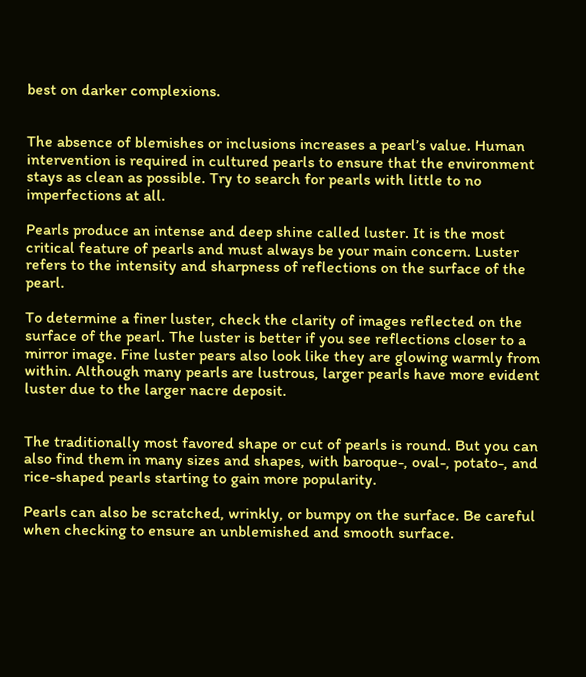best on darker complexions.


The absence of blemishes or inclusions increases a pearl’s value. Human intervention is required in cultured pearls to ensure that the environment stays as clean as possible. Try to search for pearls with little to no imperfections at all.

Pearls produce an intense and deep shine called luster. It is the most critical feature of pearls and must always be your main concern. Luster refers to the intensity and sharpness of reflections on the surface of the pearl.

To determine a finer luster, check the clarity of images reflected on the surface of the pearl. The luster is better if you see reflections closer to a mirror image. Fine luster pears also look like they are glowing warmly from within. Although many pearls are lustrous, larger pearls have more evident luster due to the larger nacre deposit.


The traditionally most favored shape or cut of pearls is round. But you can also find them in many sizes and shapes, with baroque-, oval-, potato-, and rice-shaped pearls starting to gain more popularity.

Pearls can also be scratched, wrinkly, or bumpy on the surface. Be careful when checking to ensure an unblemished and smooth surface.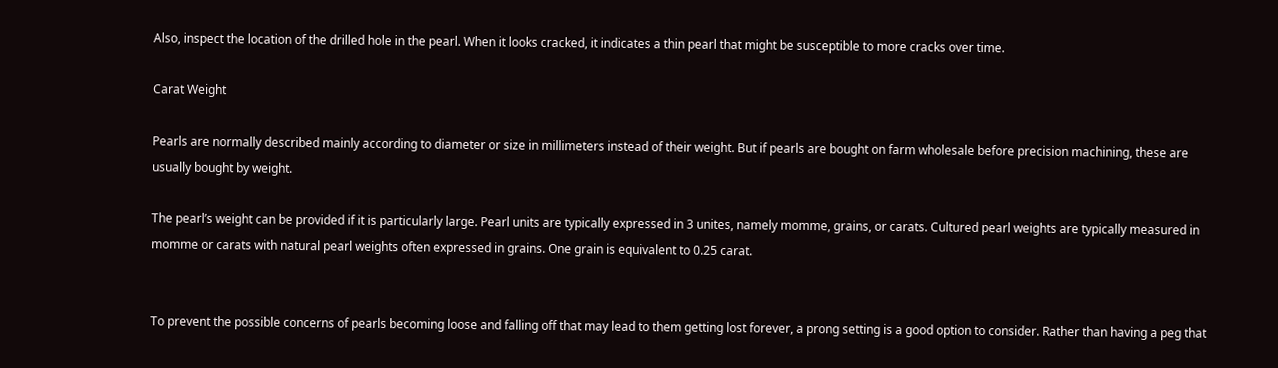Also, inspect the location of the drilled hole in the pearl. When it looks cracked, it indicates a thin pearl that might be susceptible to more cracks over time.

Carat Weight

Pearls are normally described mainly according to diameter or size in millimeters instead of their weight. But if pearls are bought on farm wholesale before precision machining, these are usually bought by weight.

The pearl’s weight can be provided if it is particularly large. Pearl units are typically expressed in 3 unites, namely momme, grains, or carats. Cultured pearl weights are typically measured in momme or carats with natural pearl weights often expressed in grains. One grain is equivalent to 0.25 carat.


To prevent the possible concerns of pearls becoming loose and falling off that may lead to them getting lost forever, a prong setting is a good option to consider. Rather than having a peg that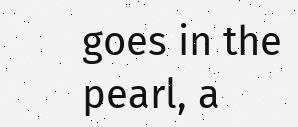goes in the pearl, a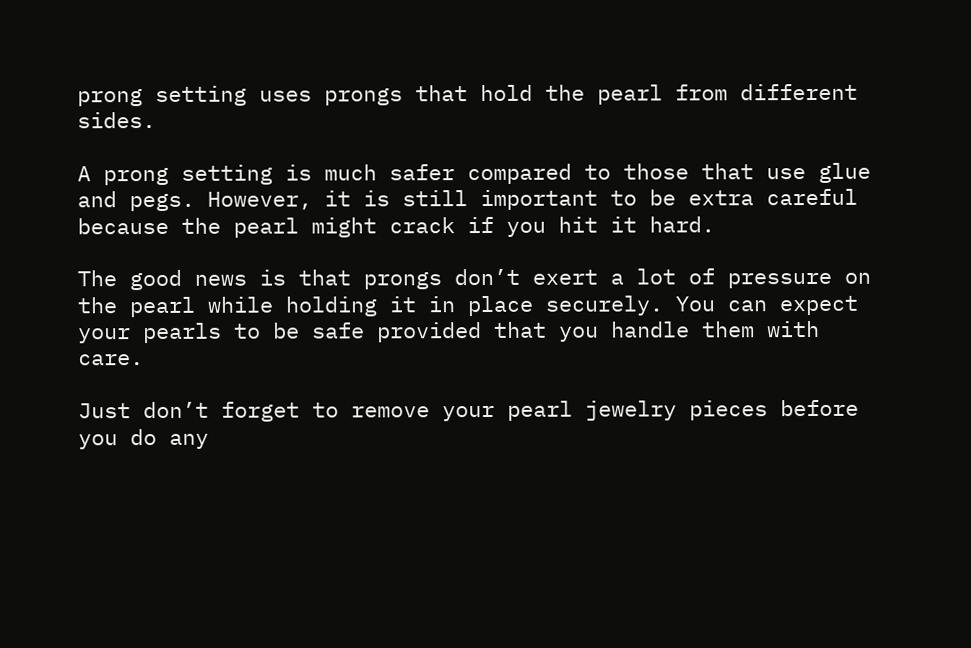prong setting uses prongs that hold the pearl from different sides.

A prong setting is much safer compared to those that use glue and pegs. However, it is still important to be extra careful because the pearl might crack if you hit it hard.

The good news is that prongs don’t exert a lot of pressure on the pearl while holding it in place securely. You can expect your pearls to be safe provided that you handle them with care.

Just don’t forget to remove your pearl jewelry pieces before you do any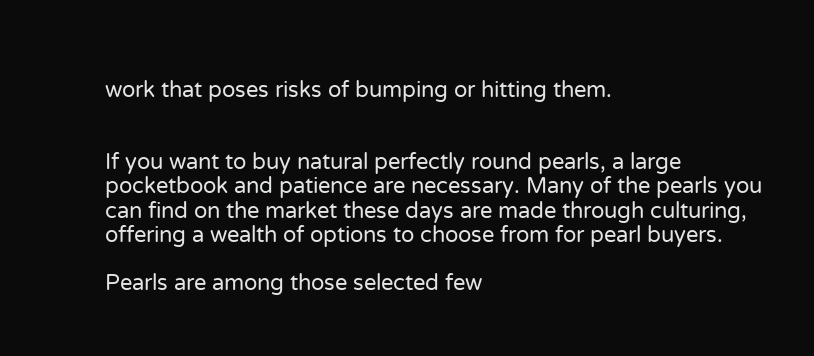work that poses risks of bumping or hitting them.


If you want to buy natural perfectly round pearls, a large pocketbook and patience are necessary. Many of the pearls you can find on the market these days are made through culturing, offering a wealth of options to choose from for pearl buyers.

Pearls are among those selected few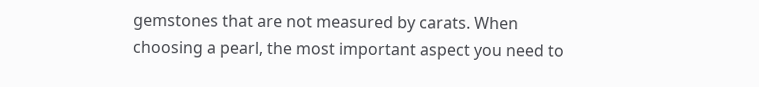gemstones that are not measured by carats. When choosing a pearl, the most important aspect you need to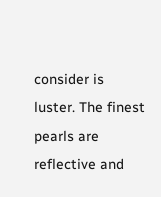consider is luster. The finest pearls are reflective and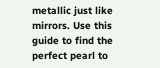metallic just like mirrors. Use this guide to find the perfect pearl to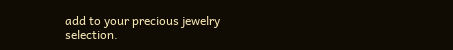add to your precious jewelry selection.